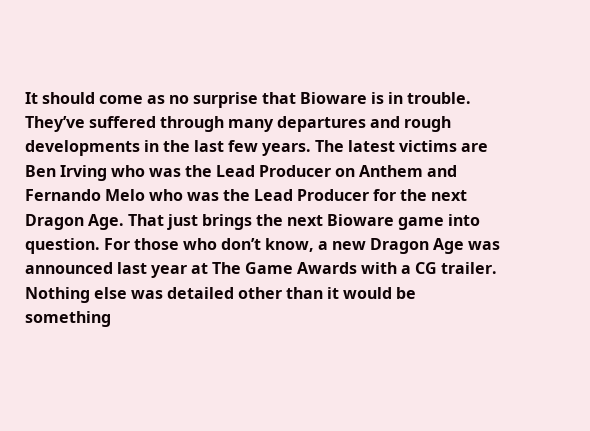It should come as no surprise that Bioware is in trouble. They’ve suffered through many departures and rough developments in the last few years. The latest victims are Ben Irving who was the Lead Producer on Anthem and Fernando Melo who was the Lead Producer for the next Dragon Age. That just brings the next Bioware game into question. For those who don’t know, a new Dragon Age was announced last year at The Game Awards with a CG trailer. Nothing else was detailed other than it would be something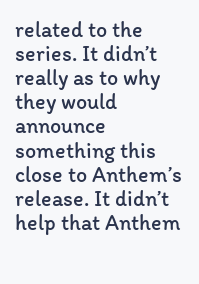related to the series. It didn’t really as to why they would announce something this close to Anthem’s release. It didn’t help that Anthem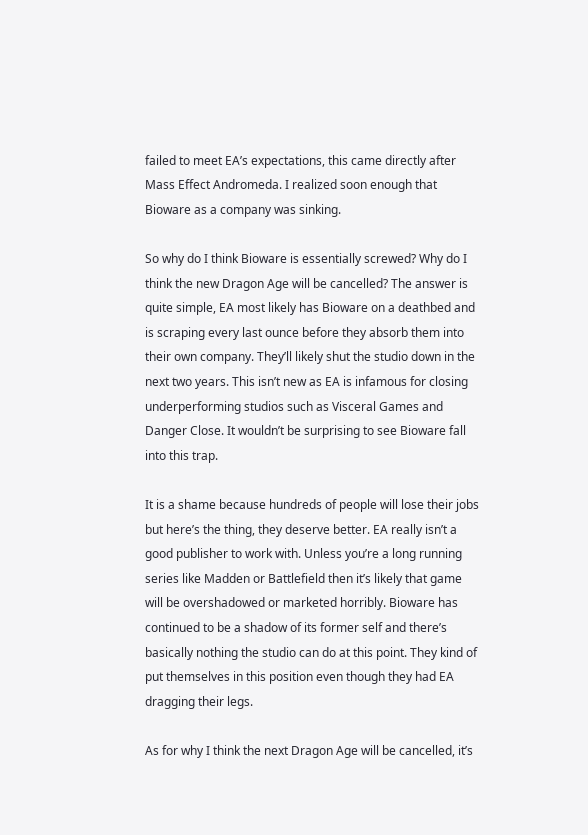failed to meet EA’s expectations, this came directly after Mass Effect Andromeda. I realized soon enough that Bioware as a company was sinking.

So why do I think Bioware is essentially screwed? Why do I think the new Dragon Age will be cancelled? The answer is quite simple, EA most likely has Bioware on a deathbed and is scraping every last ounce before they absorb them into their own company. They’ll likely shut the studio down in the next two years. This isn’t new as EA is infamous for closing underperforming studios such as Visceral Games and Danger Close. It wouldn’t be surprising to see Bioware fall into this trap.

It is a shame because hundreds of people will lose their jobs but here’s the thing, they deserve better. EA really isn’t a good publisher to work with. Unless you’re a long running series like Madden or Battlefield then it’s likely that game will be overshadowed or marketed horribly. Bioware has continued to be a shadow of its former self and there’s basically nothing the studio can do at this point. They kind of put themselves in this position even though they had EA dragging their legs.

As for why I think the next Dragon Age will be cancelled, it’s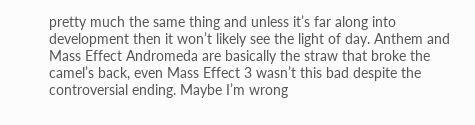pretty much the same thing and unless it’s far along into development then it won’t likely see the light of day. Anthem and Mass Effect Andromeda are basically the straw that broke the camel’s back, even Mass Effect 3 wasn’t this bad despite the controversial ending. Maybe I’m wrong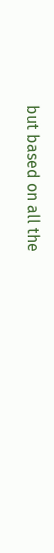but based on all the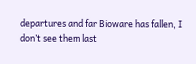departures and far Bioware has fallen, I don’t see them last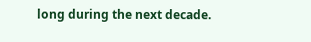long during the next decade.